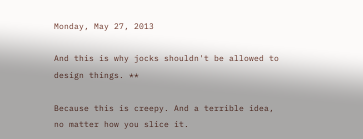Monday, May 27, 2013

And this is why jocks shouldn't be allowed to design things. **

Because this is creepy. And a terrible idea, no matter how you slice it.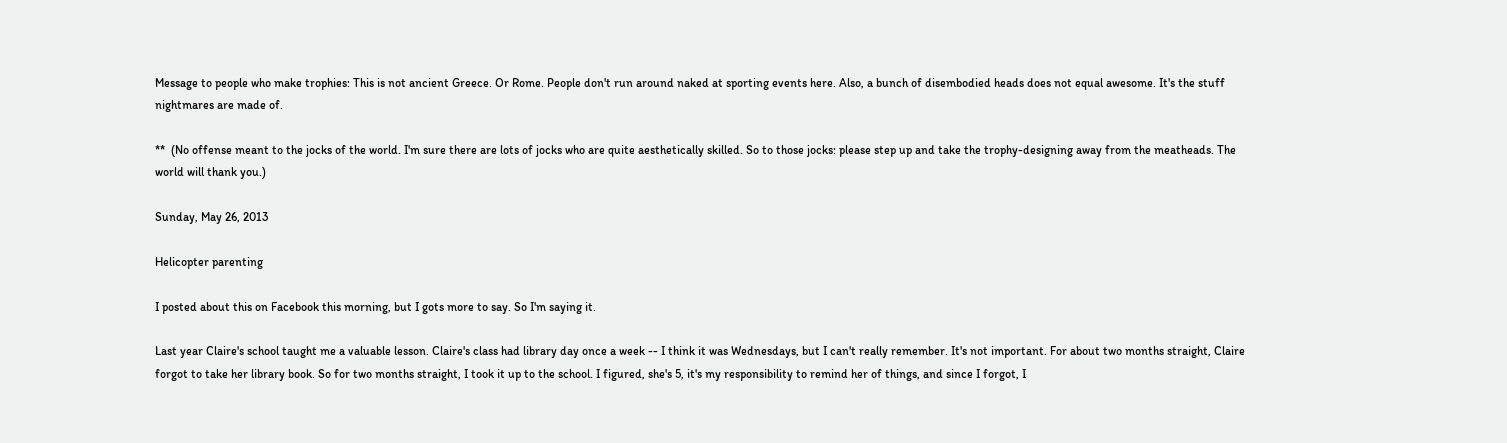Message to people who make trophies: This is not ancient Greece. Or Rome. People don't run around naked at sporting events here. Also, a bunch of disembodied heads does not equal awesome. It's the stuff nightmares are made of.

**  (No offense meant to the jocks of the world. I'm sure there are lots of jocks who are quite aesthetically skilled. So to those jocks: please step up and take the trophy-designing away from the meatheads. The world will thank you.)

Sunday, May 26, 2013

Helicopter parenting

I posted about this on Facebook this morning, but I gots more to say. So I'm saying it.

Last year Claire's school taught me a valuable lesson. Claire's class had library day once a week -- I think it was Wednesdays, but I can't really remember. It's not important. For about two months straight, Claire forgot to take her library book. So for two months straight, I took it up to the school. I figured, she's 5, it's my responsibility to remind her of things, and since I forgot, I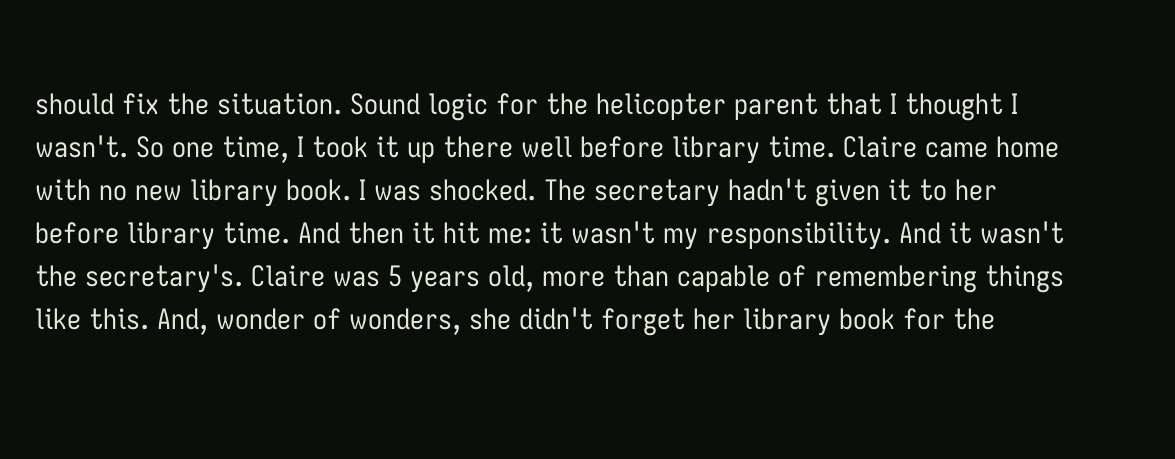should fix the situation. Sound logic for the helicopter parent that I thought I wasn't. So one time, I took it up there well before library time. Claire came home with no new library book. I was shocked. The secretary hadn't given it to her before library time. And then it hit me: it wasn't my responsibility. And it wasn't the secretary's. Claire was 5 years old, more than capable of remembering things like this. And, wonder of wonders, she didn't forget her library book for the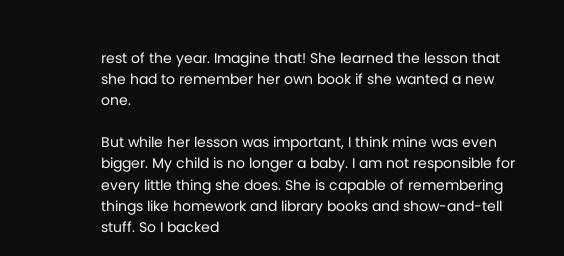rest of the year. Imagine that! She learned the lesson that she had to remember her own book if she wanted a new one.

But while her lesson was important, I think mine was even bigger. My child is no longer a baby. I am not responsible for every little thing she does. She is capable of remembering things like homework and library books and show-and-tell stuff. So I backed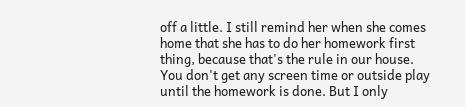off a little. I still remind her when she comes home that she has to do her homework first thing, because that's the rule in our house. You don't get any screen time or outside play until the homework is done. But I only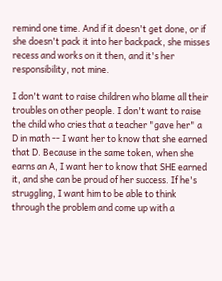remind one time. And if it doesn't get done, or if she doesn't pack it into her backpack, she misses recess and works on it then, and it's her responsibility, not mine.

I don't want to raise children who blame all their troubles on other people. I don't want to raise the child who cries that a teacher "gave her" a D in math -- I want her to know that she earned that D. Because in the same token, when she earns an A, I want her to know that SHE earned it, and she can be proud of her success. If he's struggling, I want him to be able to think through the problem and come up with a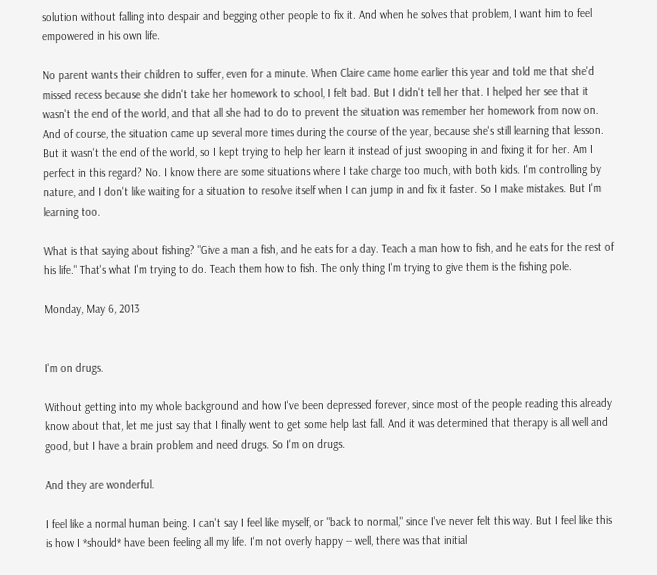solution without falling into despair and begging other people to fix it. And when he solves that problem, I want him to feel empowered in his own life.

No parent wants their children to suffer, even for a minute. When Claire came home earlier this year and told me that she'd missed recess because she didn't take her homework to school, I felt bad. But I didn't tell her that. I helped her see that it wasn't the end of the world, and that all she had to do to prevent the situation was remember her homework from now on. And of course, the situation came up several more times during the course of the year, because she's still learning that lesson. But it wasn't the end of the world, so I kept trying to help her learn it instead of just swooping in and fixing it for her. Am I perfect in this regard? No. I know there are some situations where I take charge too much, with both kids. I'm controlling by nature, and I don't like waiting for a situation to resolve itself when I can jump in and fix it faster. So I make mistakes. But I'm learning too.

What is that saying about fishing? "Give a man a fish, and he eats for a day. Teach a man how to fish, and he eats for the rest of his life." That's what I'm trying to do. Teach them how to fish. The only thing I'm trying to give them is the fishing pole.

Monday, May 6, 2013


I'm on drugs.

Without getting into my whole background and how I've been depressed forever, since most of the people reading this already know about that, let me just say that I finally went to get some help last fall. And it was determined that therapy is all well and good, but I have a brain problem and need drugs. So I'm on drugs.

And they are wonderful.

I feel like a normal human being. I can't say I feel like myself, or "back to normal," since I've never felt this way. But I feel like this is how I *should* have been feeling all my life. I'm not overly happy -- well, there was that initial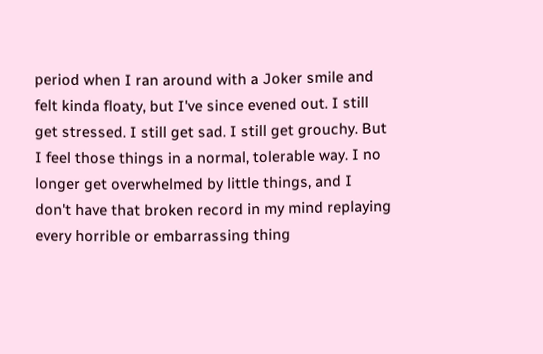period when I ran around with a Joker smile and felt kinda floaty, but I've since evened out. I still get stressed. I still get sad. I still get grouchy. But I feel those things in a normal, tolerable way. I no longer get overwhelmed by little things, and I don't have that broken record in my mind replaying every horrible or embarrassing thing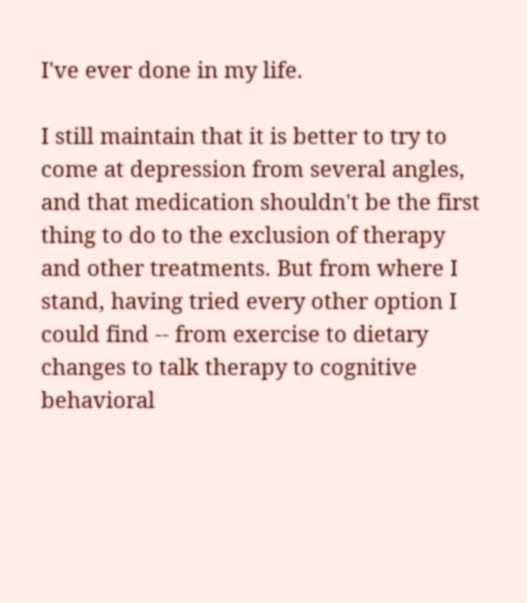I've ever done in my life.

I still maintain that it is better to try to come at depression from several angles, and that medication shouldn't be the first thing to do to the exclusion of therapy and other treatments. But from where I stand, having tried every other option I could find -- from exercise to dietary changes to talk therapy to cognitive behavioral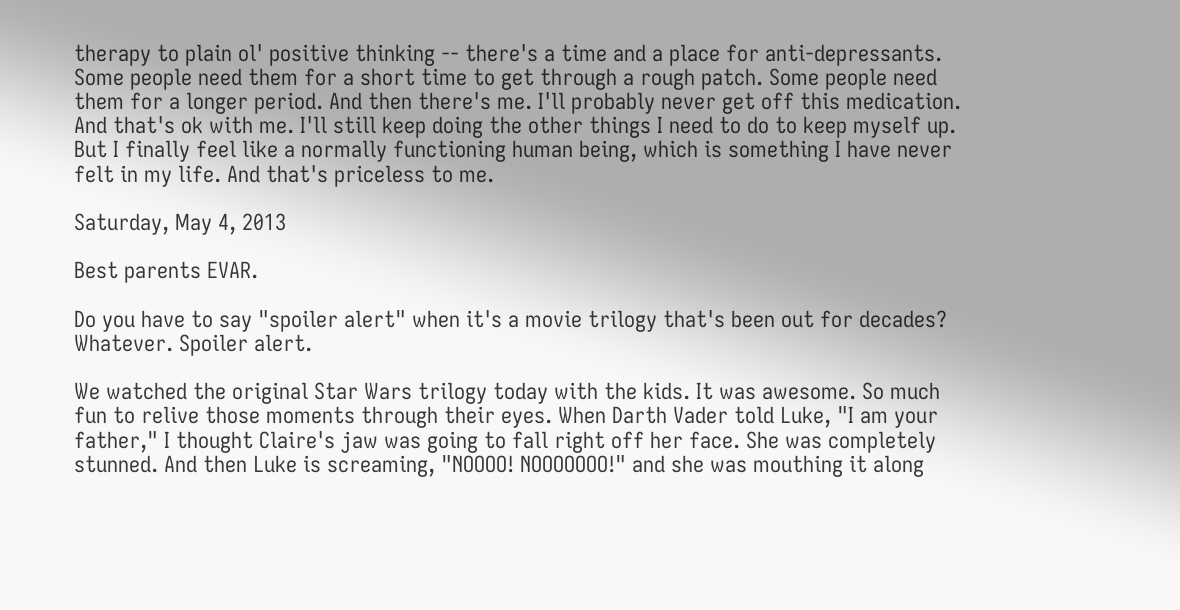therapy to plain ol' positive thinking -- there's a time and a place for anti-depressants. Some people need them for a short time to get through a rough patch. Some people need them for a longer period. And then there's me. I'll probably never get off this medication. And that's ok with me. I'll still keep doing the other things I need to do to keep myself up. But I finally feel like a normally functioning human being, which is something I have never felt in my life. And that's priceless to me.

Saturday, May 4, 2013

Best parents EVAR.

Do you have to say "spoiler alert" when it's a movie trilogy that's been out for decades? Whatever. Spoiler alert.

We watched the original Star Wars trilogy today with the kids. It was awesome. So much fun to relive those moments through their eyes. When Darth Vader told Luke, "I am your father," I thought Claire's jaw was going to fall right off her face. She was completely stunned. And then Luke is screaming, "NOOOO! NOOOOOOO!" and she was mouthing it along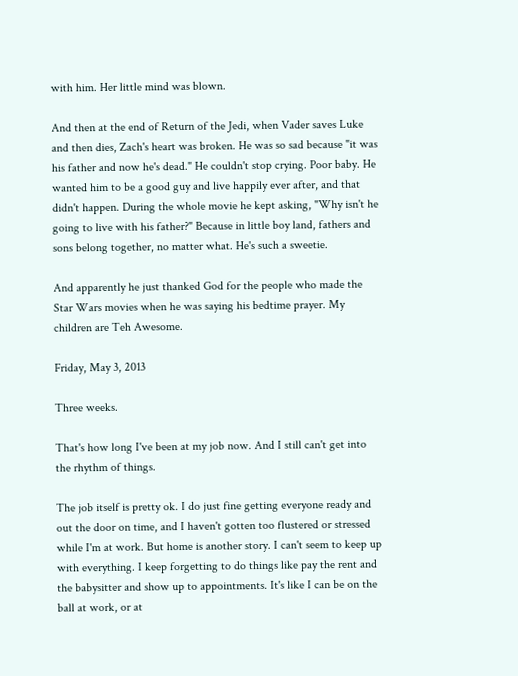with him. Her little mind was blown.

And then at the end of Return of the Jedi, when Vader saves Luke and then dies, Zach's heart was broken. He was so sad because "it was his father and now he's dead." He couldn't stop crying. Poor baby. He wanted him to be a good guy and live happily ever after, and that didn't happen. During the whole movie he kept asking, "Why isn't he going to live with his father?" Because in little boy land, fathers and sons belong together, no matter what. He's such a sweetie.

And apparently he just thanked God for the people who made the Star Wars movies when he was saying his bedtime prayer. My children are Teh Awesome.

Friday, May 3, 2013

Three weeks.

That's how long I've been at my job now. And I still can't get into the rhythm of things.

The job itself is pretty ok. I do just fine getting everyone ready and out the door on time, and I haven't gotten too flustered or stressed while I'm at work. But home is another story. I can't seem to keep up with everything. I keep forgetting to do things like pay the rent and the babysitter and show up to appointments. It's like I can be on the ball at work, or at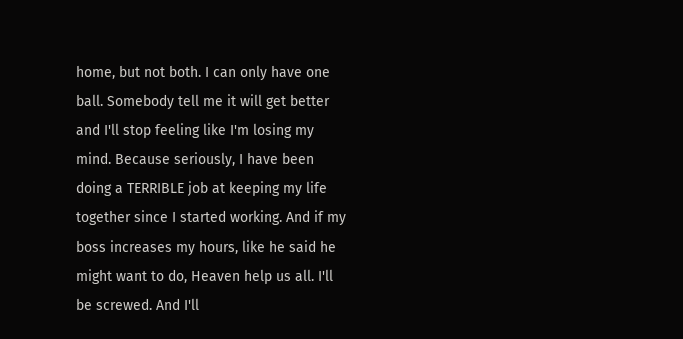home, but not both. I can only have one ball. Somebody tell me it will get better and I'll stop feeling like I'm losing my mind. Because seriously, I have been doing a TERRIBLE job at keeping my life together since I started working. And if my boss increases my hours, like he said he might want to do, Heaven help us all. I'll be screwed. And I'll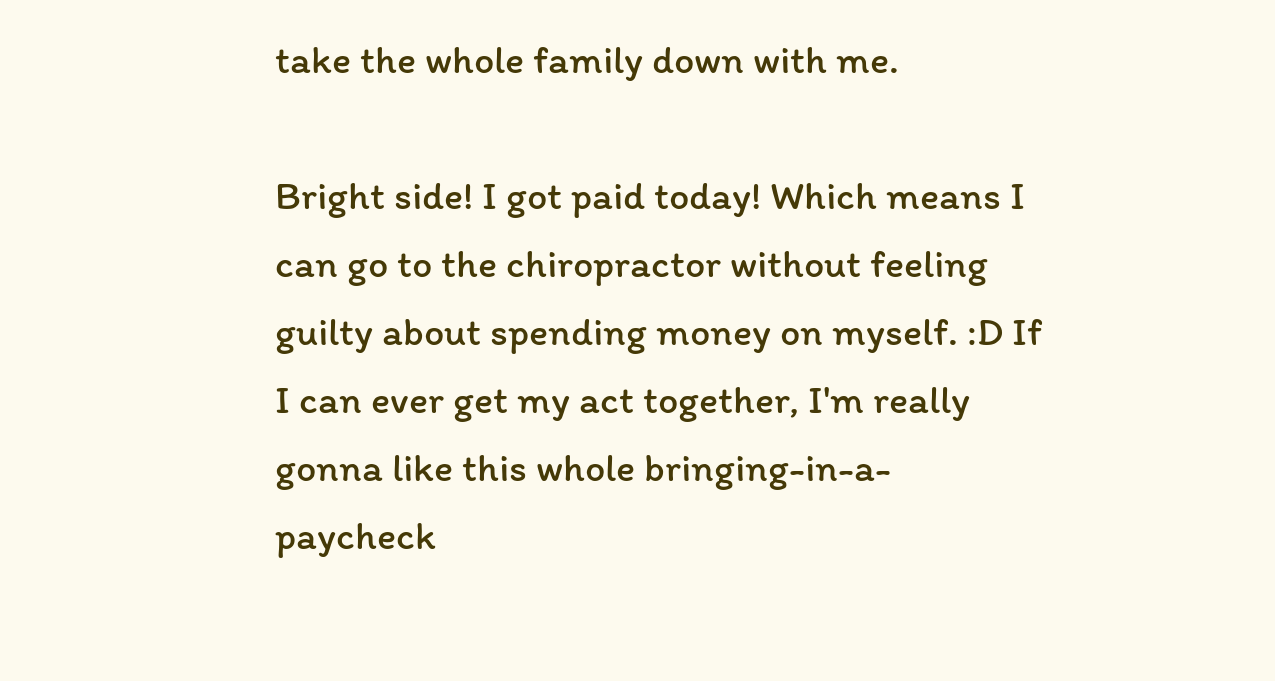take the whole family down with me.

Bright side! I got paid today! Which means I can go to the chiropractor without feeling guilty about spending money on myself. :D If I can ever get my act together, I'm really gonna like this whole bringing-in-a-paycheck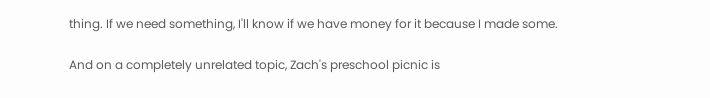thing. If we need something, I'll know if we have money for it because I made some.

And on a completely unrelated topic, Zach's preschool picnic is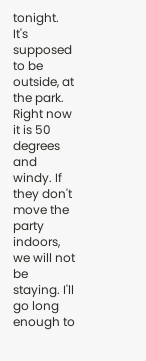tonight. It's supposed to be outside, at the park. Right now it is 50 degrees and windy. If they don't move the party indoors, we will not be staying. I'll go long enough to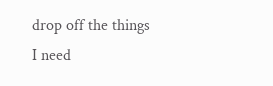drop off the things I need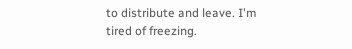to distribute and leave. I'm tired of freezing.